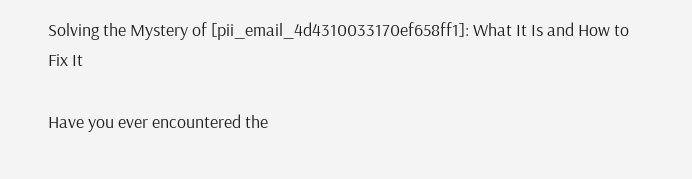Solving the Mystery of [pii_email_4d4310033170ef658ff1]: What It Is and How to Fix It

Have you ever encountered the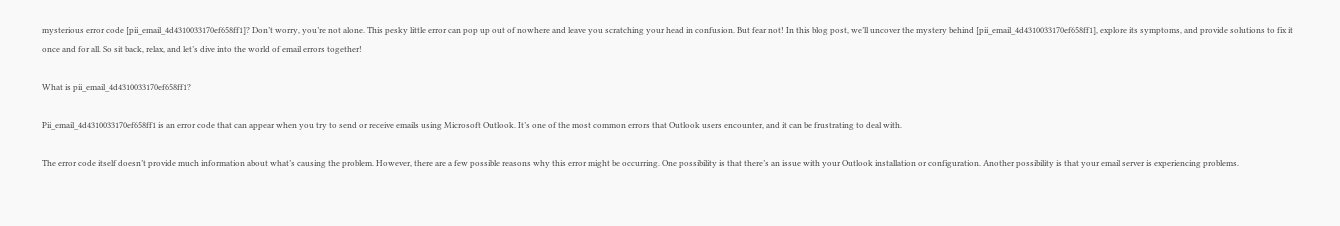mysterious error code [pii_email_4d4310033170ef658ff1]? Don’t worry, you’re not alone. This pesky little error can pop up out of nowhere and leave you scratching your head in confusion. But fear not! In this blog post, we’ll uncover the mystery behind [pii_email_4d4310033170ef658ff1], explore its symptoms, and provide solutions to fix it once and for all. So sit back, relax, and let’s dive into the world of email errors together!

What is pii_email_4d4310033170ef658ff1?

Pii_email_4d4310033170ef658ff1 is an error code that can appear when you try to send or receive emails using Microsoft Outlook. It’s one of the most common errors that Outlook users encounter, and it can be frustrating to deal with.

The error code itself doesn’t provide much information about what’s causing the problem. However, there are a few possible reasons why this error might be occurring. One possibility is that there’s an issue with your Outlook installation or configuration. Another possibility is that your email server is experiencing problems.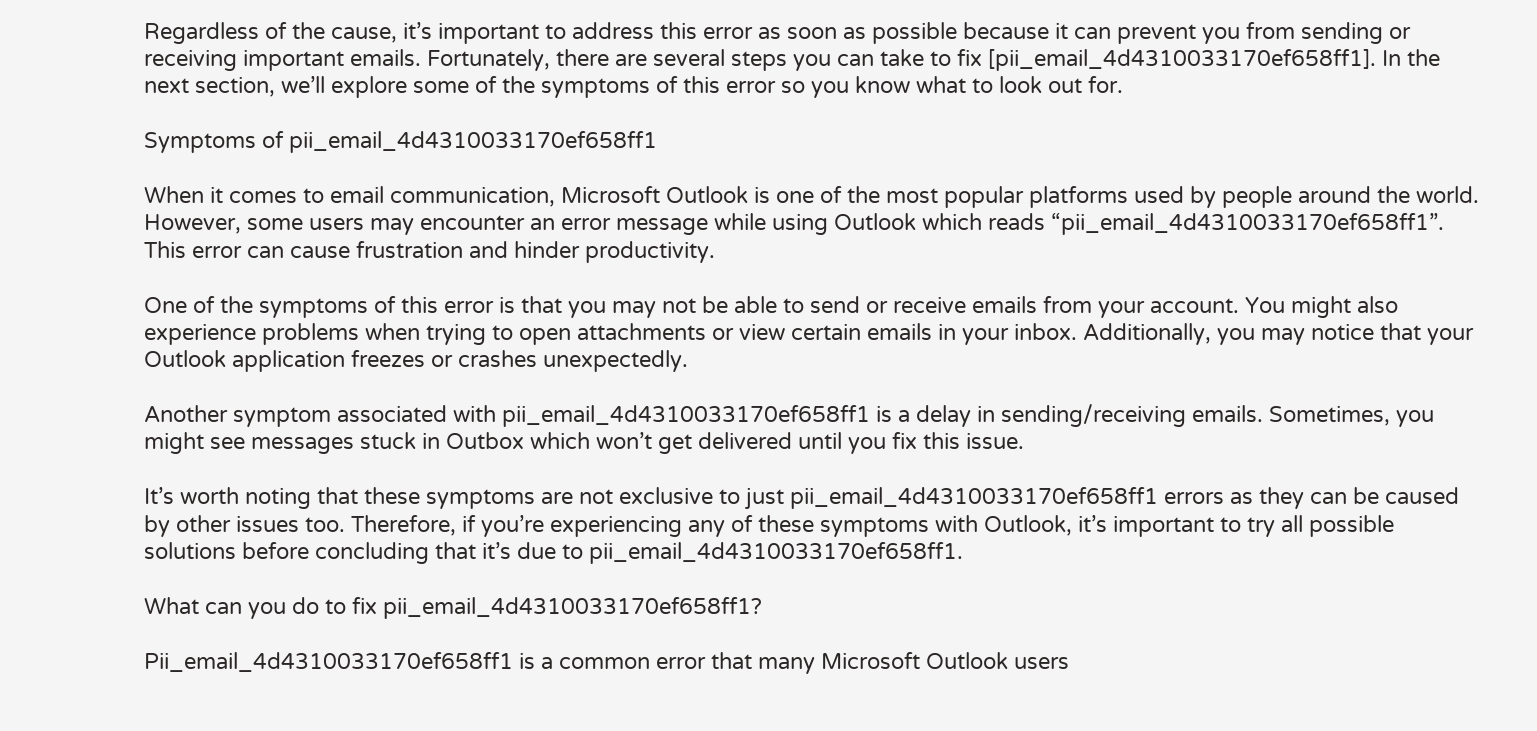Regardless of the cause, it’s important to address this error as soon as possible because it can prevent you from sending or receiving important emails. Fortunately, there are several steps you can take to fix [pii_email_4d4310033170ef658ff1]. In the next section, we’ll explore some of the symptoms of this error so you know what to look out for.

Symptoms of pii_email_4d4310033170ef658ff1

When it comes to email communication, Microsoft Outlook is one of the most popular platforms used by people around the world. However, some users may encounter an error message while using Outlook which reads “pii_email_4d4310033170ef658ff1”. This error can cause frustration and hinder productivity.

One of the symptoms of this error is that you may not be able to send or receive emails from your account. You might also experience problems when trying to open attachments or view certain emails in your inbox. Additionally, you may notice that your Outlook application freezes or crashes unexpectedly.

Another symptom associated with pii_email_4d4310033170ef658ff1 is a delay in sending/receiving emails. Sometimes, you might see messages stuck in Outbox which won’t get delivered until you fix this issue.

It’s worth noting that these symptoms are not exclusive to just pii_email_4d4310033170ef658ff1 errors as they can be caused by other issues too. Therefore, if you’re experiencing any of these symptoms with Outlook, it’s important to try all possible solutions before concluding that it’s due to pii_email_4d4310033170ef658ff1.

What can you do to fix pii_email_4d4310033170ef658ff1?

Pii_email_4d4310033170ef658ff1 is a common error that many Microsoft Outlook users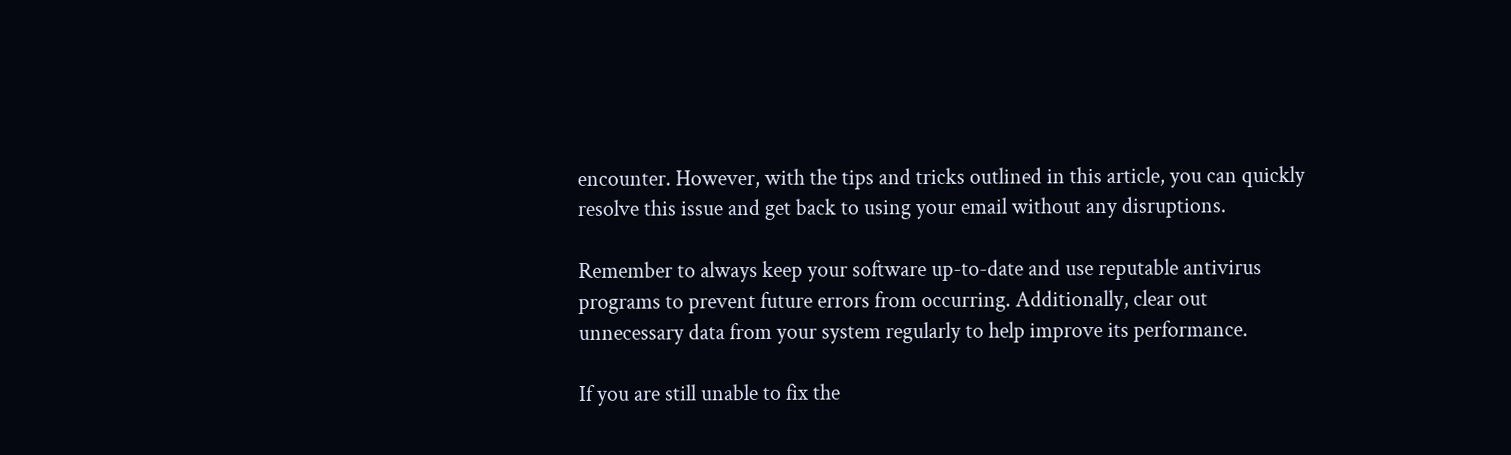encounter. However, with the tips and tricks outlined in this article, you can quickly resolve this issue and get back to using your email without any disruptions.

Remember to always keep your software up-to-date and use reputable antivirus programs to prevent future errors from occurring. Additionally, clear out unnecessary data from your system regularly to help improve its performance.

If you are still unable to fix the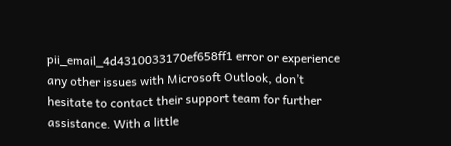pii_email_4d4310033170ef658ff1 error or experience any other issues with Microsoft Outlook, don’t hesitate to contact their support team for further assistance. With a little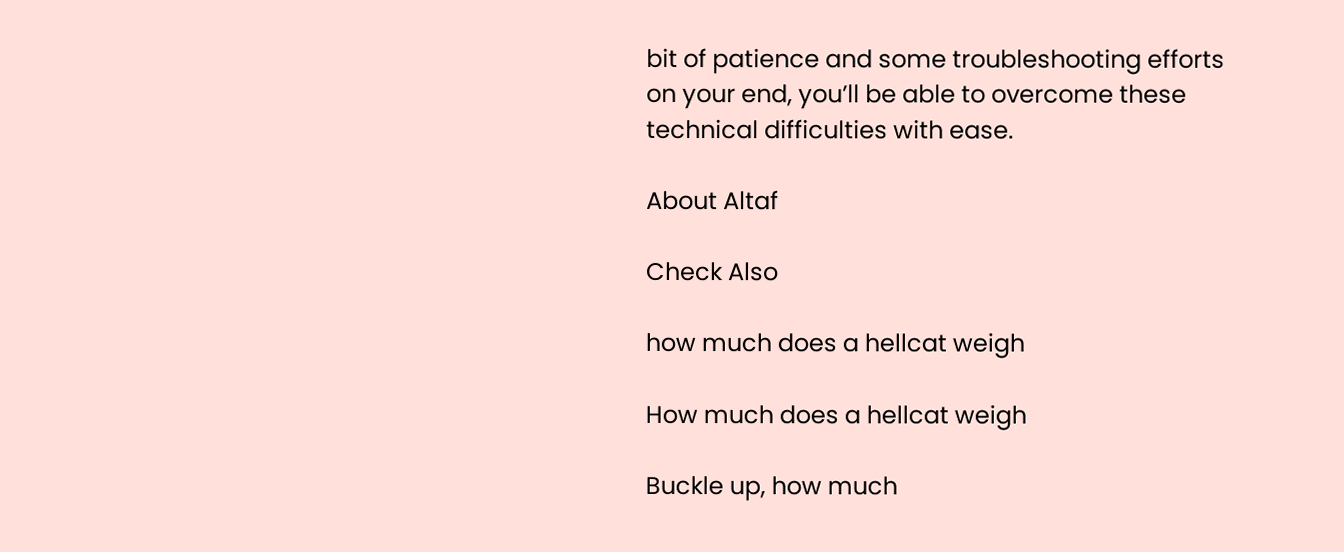bit of patience and some troubleshooting efforts on your end, you’ll be able to overcome these technical difficulties with ease.

About Altaf

Check Also

how much does a hellcat weigh

How much does a hellcat weigh

Buckle up, how much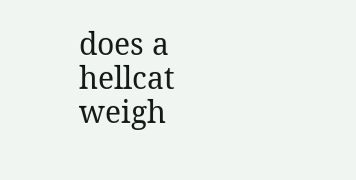does a hellcat weigh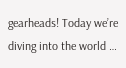gearheads! Today we’re diving into the world …